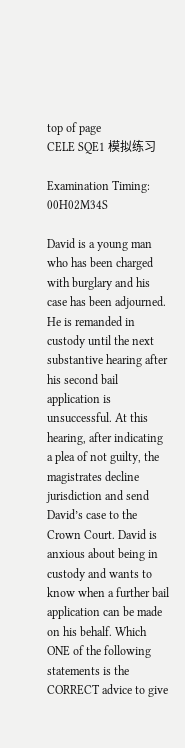top of page
CELE SQE1 模拟练习

Examination Timing: 00H02M34S

David is a young man who has been charged with burglary and his case has been adjourned. He is remanded in custody until the next substantive hearing after his second bail application is unsuccessful. At this hearing, after indicating a plea of not guilty, the magistrates decline jurisdiction and send David’s case to the Crown Court. David is anxious about being in custody and wants to know when a further bail application can be made on his behalf. Which ONE of the following statements is the CORRECT advice to give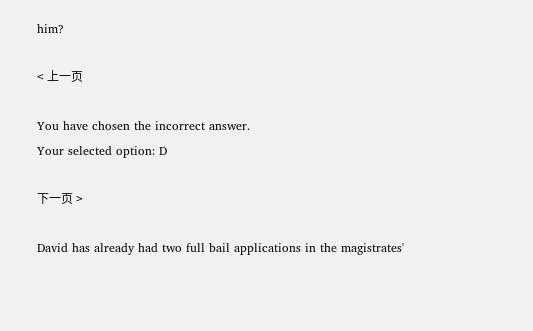him?

< 上一页

You have chosen the incorrect answer.
Your selected option: D

下一页 >

David has already had two full bail applications in the magistrates'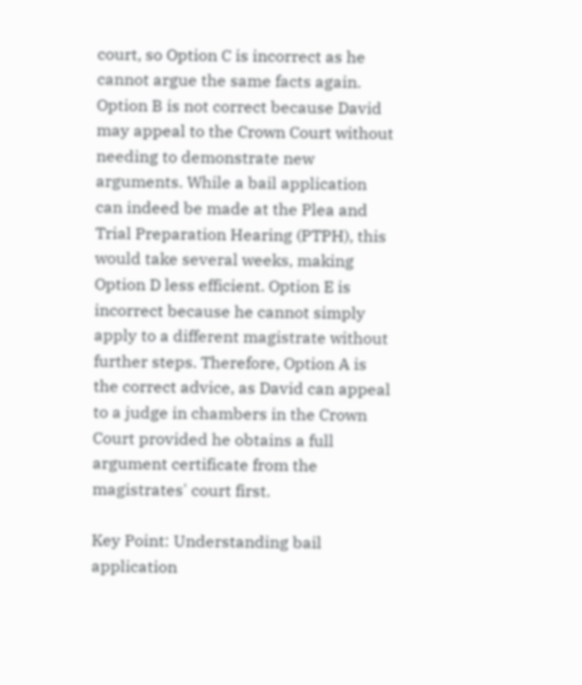court, so Option C is incorrect as he cannot argue the same facts again. Option B is not correct because David may appeal to the Crown Court without needing to demonstrate new arguments. While a bail application can indeed be made at the Plea and Trial Preparation Hearing (PTPH), this would take several weeks, making Option D less efficient. Option E is incorrect because he cannot simply apply to a different magistrate without further steps. Therefore, Option A is the correct advice, as David can appeal to a judge in chambers in the Crown Court provided he obtains a full argument certificate from the magistrates' court first.

Key Point: Understanding bail application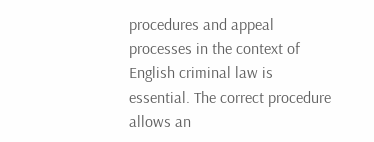procedures and appeal processes in the context of English criminal law is essential. The correct procedure allows an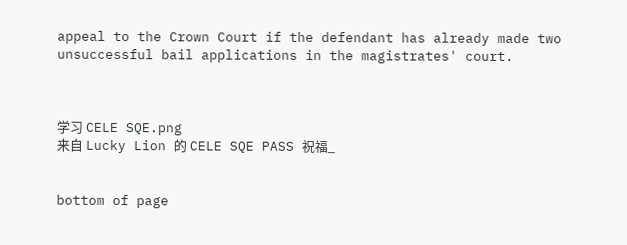appeal to the Crown Court if the defendant has already made two unsuccessful bail applications in the magistrates' court.



学习 CELE SQE.png
来自 Lucky Lion 的 CELE SQE PASS 祝福_


bottom of page